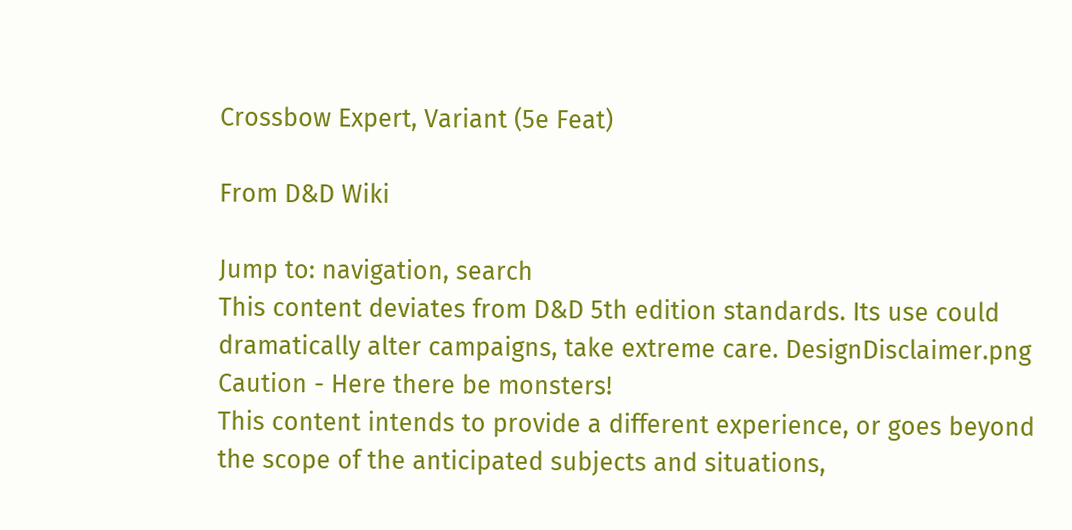Crossbow Expert, Variant (5e Feat)

From D&D Wiki

Jump to: navigation, search
This content deviates from D&D 5th edition standards. Its use could dramatically alter campaigns, take extreme care. DesignDisclaimer.png
Caution - Here there be monsters!
This content intends to provide a different experience, or goes beyond the scope of the anticipated subjects and situations,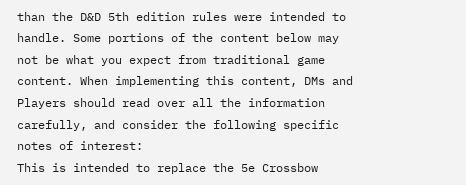than the D&D 5th edition rules were intended to handle. Some portions of the content below may not be what you expect from traditional game content. When implementing this content, DMs and Players should read over all the information carefully, and consider the following specific notes of interest:
This is intended to replace the 5e Crossbow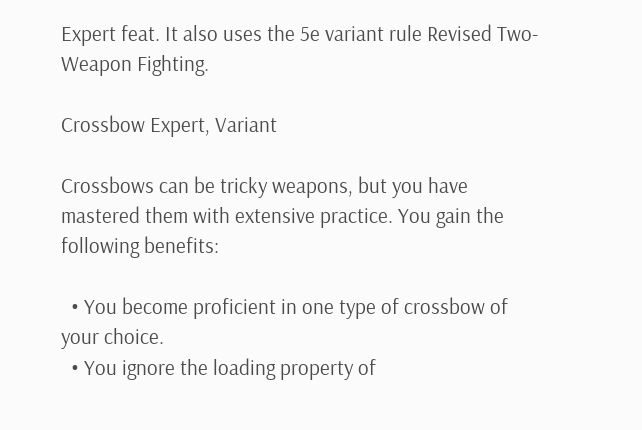Expert feat. It also uses the 5e variant rule Revised Two-Weapon Fighting.

Crossbow Expert, Variant

Crossbows can be tricky weapons, but you have mastered them with extensive practice. You gain the following benefits:

  • You become proficient in one type of crossbow of your choice.
  • You ignore the loading property of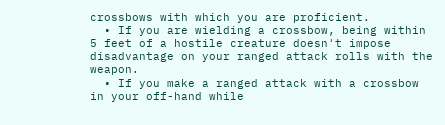crossbows with which you are proficient.
  • If you are wielding a crossbow, being within 5 feet of a hostile creature doesn't impose disadvantage on your ranged attack rolls with the weapon.
  • If you make a ranged attack with a crossbow in your off-hand while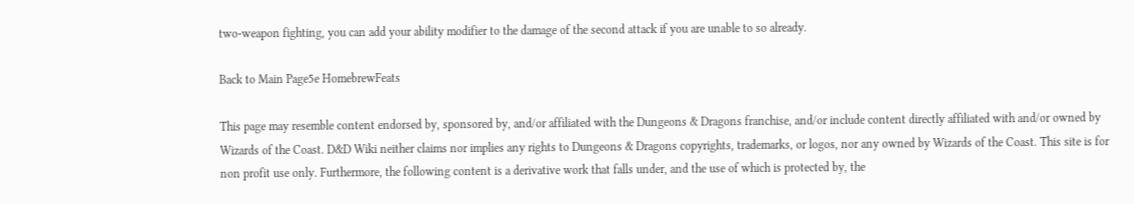two-weapon fighting, you can add your ability modifier to the damage of the second attack if you are unable to so already.

Back to Main Page5e HomebrewFeats

This page may resemble content endorsed by, sponsored by, and/or affiliated with the Dungeons & Dragons franchise, and/or include content directly affiliated with and/or owned by Wizards of the Coast. D&D Wiki neither claims nor implies any rights to Dungeons & Dragons copyrights, trademarks, or logos, nor any owned by Wizards of the Coast. This site is for non profit use only. Furthermore, the following content is a derivative work that falls under, and the use of which is protected by, the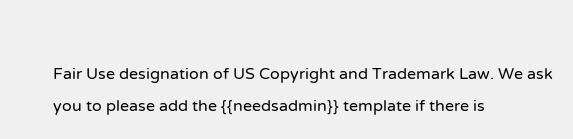Fair Use designation of US Copyright and Trademark Law. We ask you to please add the {{needsadmin}} template if there is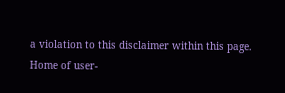a violation to this disclaimer within this page.
Home of user-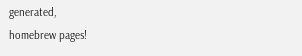generated,
homebrew pages!